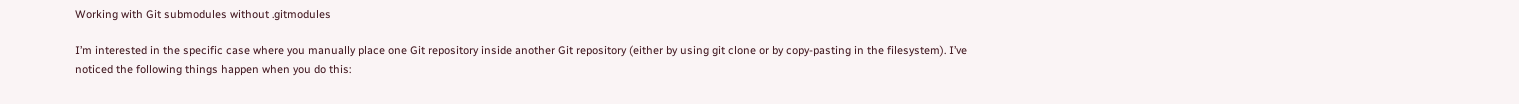Working with Git submodules without .gitmodules

I’m interested in the specific case where you manually place one Git repository inside another Git repository (either by using git clone or by copy-pasting in the filesystem). I’ve noticed the following things happen when you do this: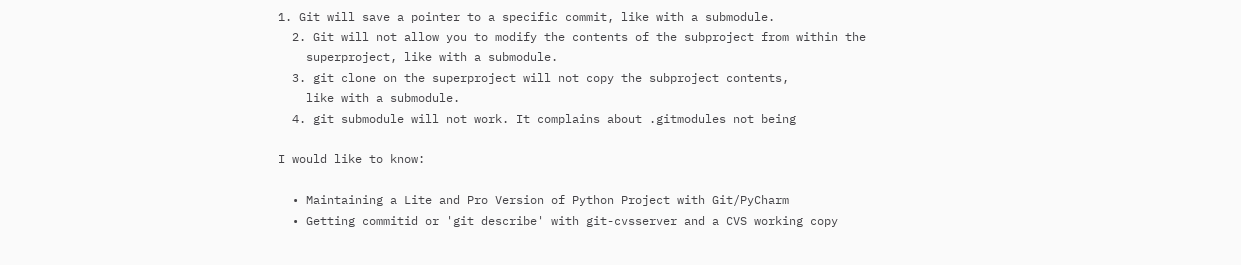1. Git will save a pointer to a specific commit, like with a submodule.
  2. Git will not allow you to modify the contents of the subproject from within the
    superproject, like with a submodule.
  3. git clone on the superproject will not copy the subproject contents,
    like with a submodule.
  4. git submodule will not work. It complains about .gitmodules not being

I would like to know:

  • Maintaining a Lite and Pro Version of Python Project with Git/PyCharm
  • Getting commitid or 'git describe' with git-cvsserver and a CVS working copy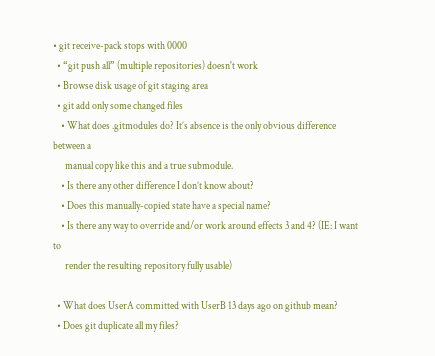• git receive-pack stops with 0000
  • “git push all” (multiple repositories) doesn't work
  • Browse disk usage of git staging area
  • git add only some changed files
    • What does .gitmodules do? It’s absence is the only obvious difference between a
      manual copy like this and a true submodule.
    • Is there any other difference I don’t know about?
    • Does this manually-copied state have a special name?
    • Is there any way to override and/or work around effects 3 and 4? (IE: I want to
      render the resulting repository fully usable)

  • What does UserA committed with UserB 13 days ago on github mean?
  • Does git duplicate all my files?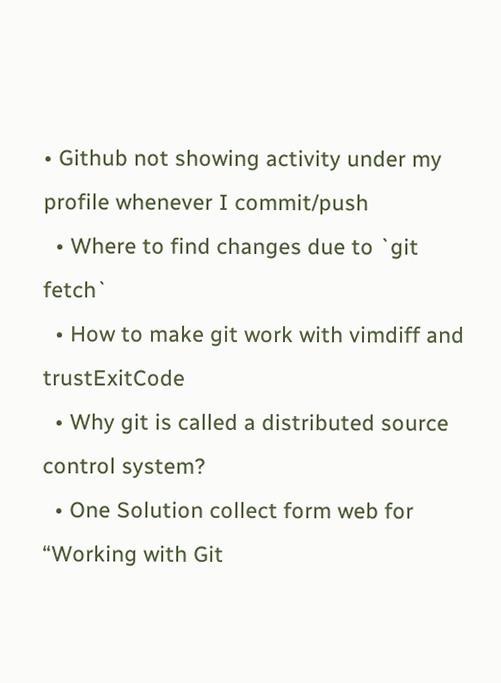• Github not showing activity under my profile whenever I commit/push
  • Where to find changes due to `git fetch`
  • How to make git work with vimdiff and trustExitCode
  • Why git is called a distributed source control system?
  • One Solution collect form web for “Working with Git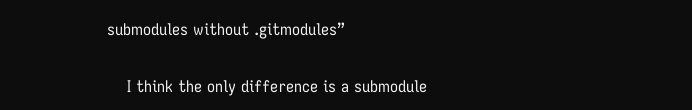submodules without .gitmodules”

    I think the only difference is a submodule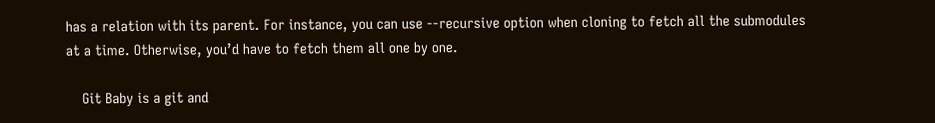has a relation with its parent. For instance, you can use --recursive option when cloning to fetch all the submodules at a time. Otherwise, you’d have to fetch them all one by one.

    Git Baby is a git and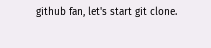github fan, let's start git clone.